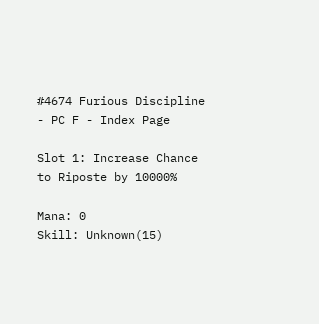#4674 Furious Discipline - PC F - Index Page

Slot 1: Increase Chance to Riposte by 10000%

Mana: 0
Skill: Unknown(15)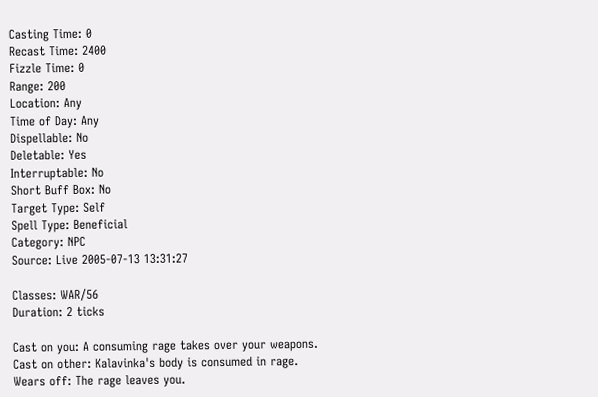Casting Time: 0
Recast Time: 2400
Fizzle Time: 0
Range: 200
Location: Any
Time of Day: Any
Dispellable: No
Deletable: Yes
Interruptable: No
Short Buff Box: No
Target Type: Self
Spell Type: Beneficial
Category: NPC
Source: Live 2005-07-13 13:31:27

Classes: WAR/56
Duration: 2 ticks

Cast on you: A consuming rage takes over your weapons.
Cast on other: Kalavinka's body is consumed in rage.
Wears off: The rage leaves you.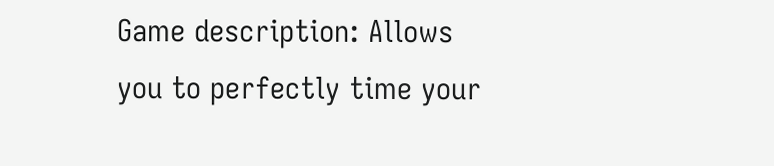Game description: Allows you to perfectly time your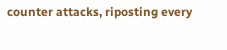counter attacks, riposting every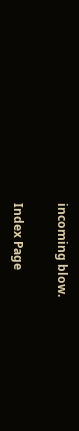incoming blow.

Index Page